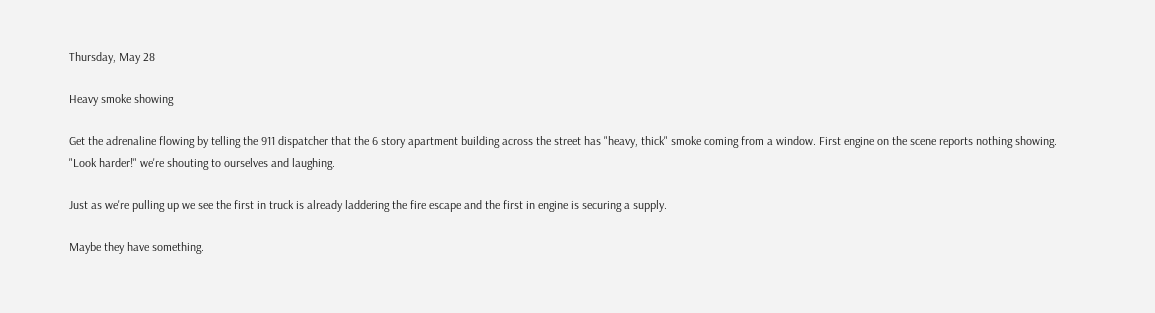Thursday, May 28

Heavy smoke showing

Get the adrenaline flowing by telling the 911 dispatcher that the 6 story apartment building across the street has "heavy, thick" smoke coming from a window. First engine on the scene reports nothing showing.
"Look harder!" we're shouting to ourselves and laughing.

Just as we're pulling up we see the first in truck is already laddering the fire escape and the first in engine is securing a supply.

Maybe they have something.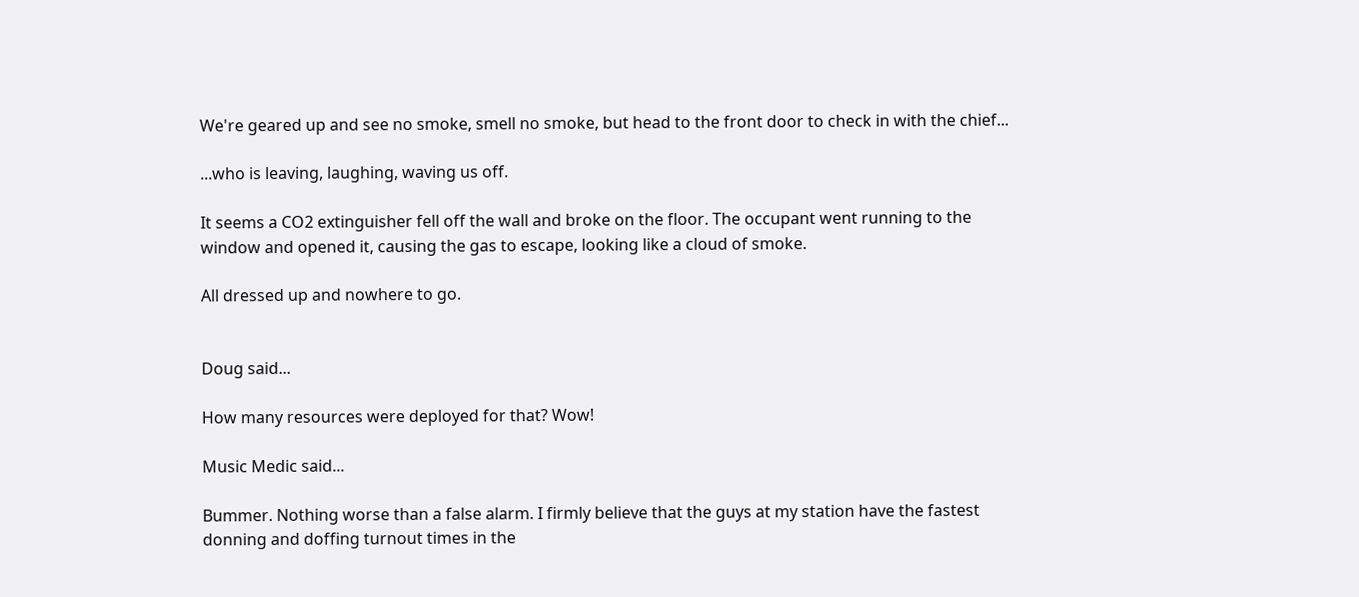We're geared up and see no smoke, smell no smoke, but head to the front door to check in with the chief...

...who is leaving, laughing, waving us off.

It seems a CO2 extinguisher fell off the wall and broke on the floor. The occupant went running to the window and opened it, causing the gas to escape, looking like a cloud of smoke.

All dressed up and nowhere to go.


Doug said...

How many resources were deployed for that? Wow!

Music Medic said...

Bummer. Nothing worse than a false alarm. I firmly believe that the guys at my station have the fastest donning and doffing turnout times in the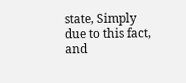state, Simply due to this fact, and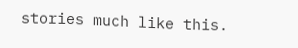stories much like this.